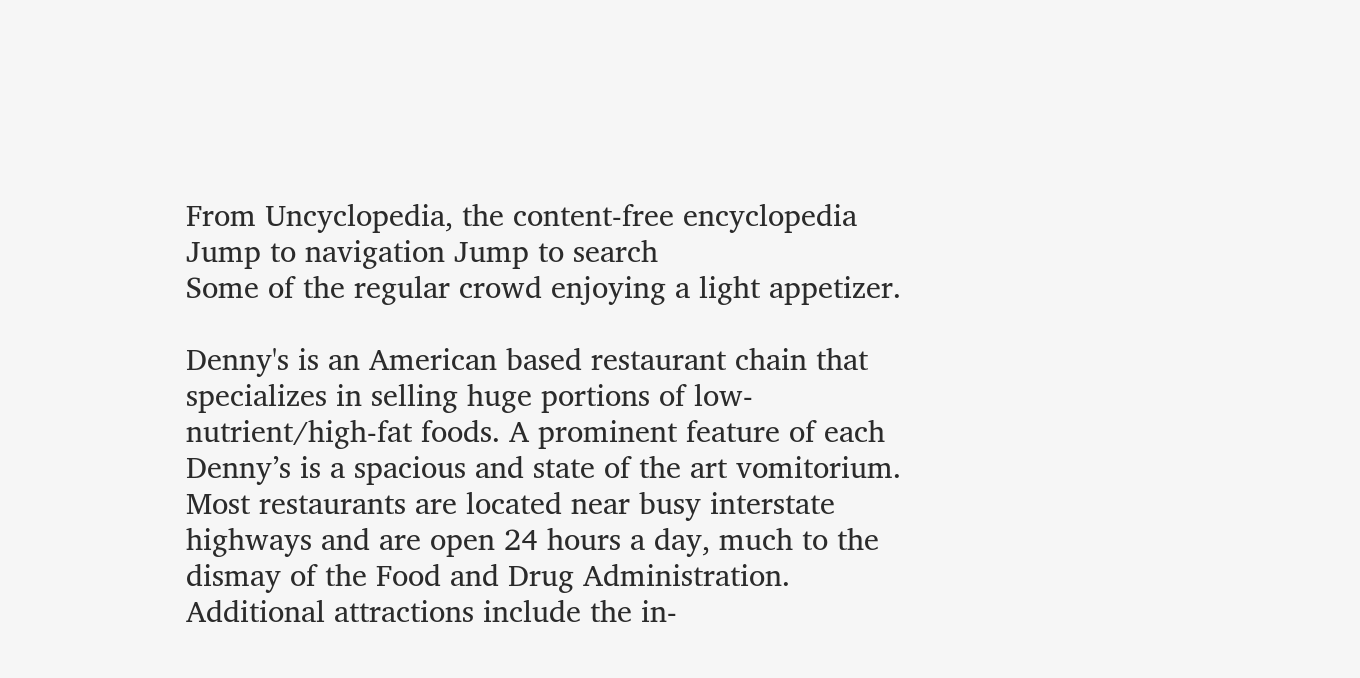From Uncyclopedia, the content-free encyclopedia
Jump to navigation Jump to search
Some of the regular crowd enjoying a light appetizer.

Denny's is an American based restaurant chain that specializes in selling huge portions of low-nutrient/high-fat foods. A prominent feature of each Denny’s is a spacious and state of the art vomitorium. Most restaurants are located near busy interstate highways and are open 24 hours a day, much to the dismay of the Food and Drug Administration. Additional attractions include the in-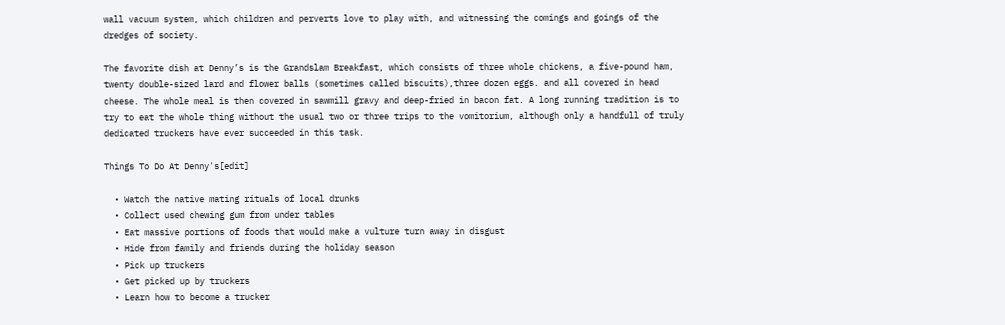wall vacuum system, which children and perverts love to play with, and witnessing the comings and goings of the dredges of society.

The favorite dish at Denny’s is the Grandslam Breakfast, which consists of three whole chickens, a five-pound ham, twenty double-sized lard and flower balls (sometimes called biscuits),three dozen eggs. and all covered in head cheese. The whole meal is then covered in sawmill gravy and deep-fried in bacon fat. A long running tradition is to try to eat the whole thing without the usual two or three trips to the vomitorium, although only a handfull of truly dedicated truckers have ever succeeded in this task.

Things To Do At Denny's[edit]

  • Watch the native mating rituals of local drunks
  • Collect used chewing gum from under tables
  • Eat massive portions of foods that would make a vulture turn away in disgust
  • Hide from family and friends during the holiday season
  • Pick up truckers
  • Get picked up by truckers
  • Learn how to become a trucker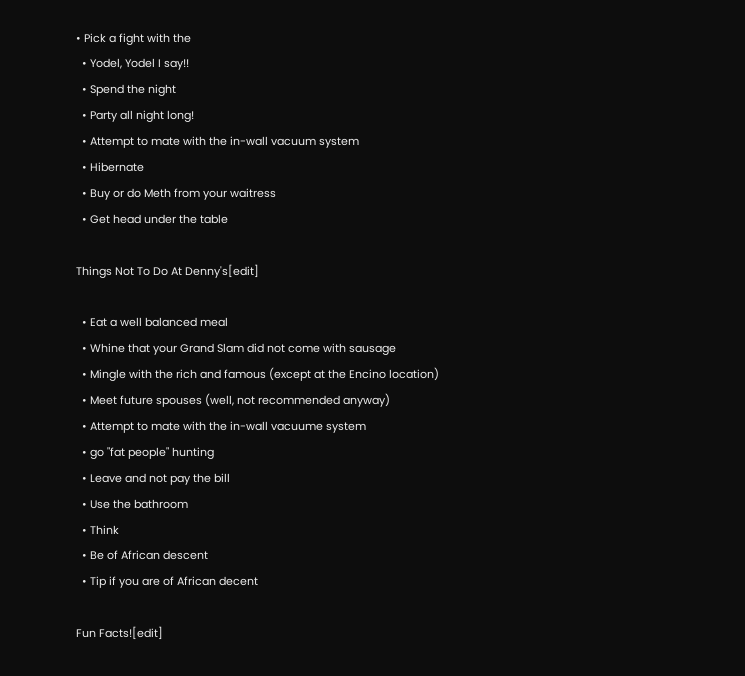• Pick a fight with the
  • Yodel, Yodel I say!!
  • Spend the night
  • Party all night long!
  • Attempt to mate with the in-wall vacuum system
  • Hibernate
  • Buy or do Meth from your waitress
  • Get head under the table

Things Not To Do At Denny's[edit]

  • Eat a well balanced meal
  • Whine that your Grand Slam did not come with sausage
  • Mingle with the rich and famous (except at the Encino location)
  • Meet future spouses (well, not recommended anyway)
  • Attempt to mate with the in-wall vacuume system
  • go "fat people" hunting
  • Leave and not pay the bill
  • Use the bathroom
  • Think
  • Be of African descent
  • Tip if you are of African decent

Fun Facts![edit]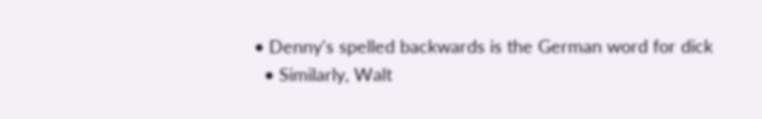• Denny's spelled backwards is the German word for dick
  • Similarly, Walt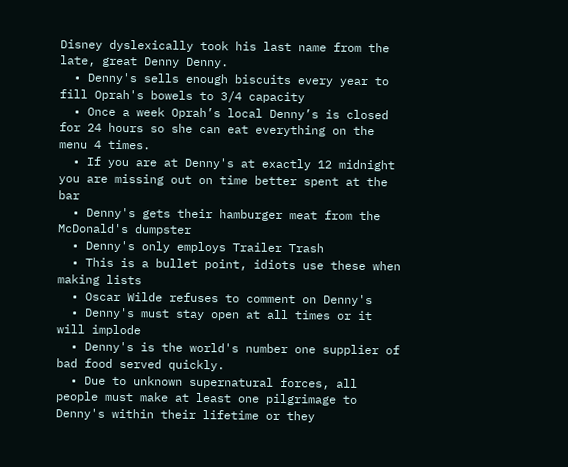Disney dyslexically took his last name from the late, great Denny Denny.
  • Denny's sells enough biscuits every year to fill Oprah's bowels to 3/4 capacity
  • Once a week Oprah’s local Denny’s is closed for 24 hours so she can eat everything on the menu 4 times.
  • If you are at Denny's at exactly 12 midnight you are missing out on time better spent at the bar
  • Denny's gets their hamburger meat from the McDonald's dumpster
  • Denny's only employs Trailer Trash
  • This is a bullet point, idiots use these when making lists
  • Oscar Wilde refuses to comment on Denny's
  • Denny's must stay open at all times or it will implode
  • Denny's is the world's number one supplier of bad food served quickly.
  • Due to unknown supernatural forces, all people must make at least one pilgrimage to Denny's within their lifetime or they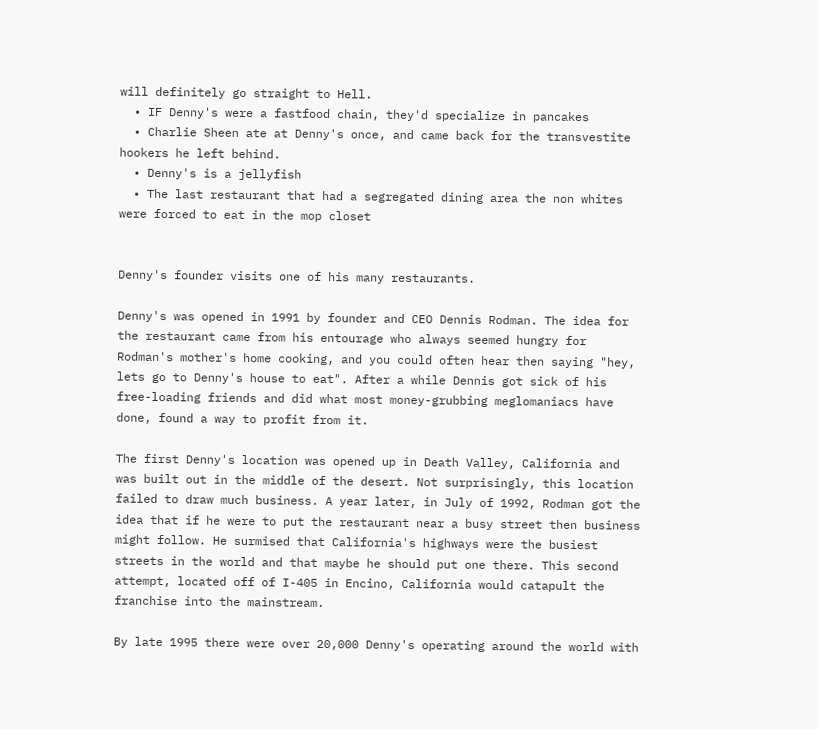will definitely go straight to Hell.
  • IF Denny's were a fastfood chain, they'd specialize in pancakes
  • Charlie Sheen ate at Denny's once, and came back for the transvestite hookers he left behind.
  • Denny's is a jellyfish
  • The last restaurant that had a segregated dining area the non whites were forced to eat in the mop closet


Denny's founder visits one of his many restaurants.

Denny's was opened in 1991 by founder and CEO Dennis Rodman. The idea for the restaurant came from his entourage who always seemed hungry for Rodman's mother's home cooking, and you could often hear then saying "hey, lets go to Denny's house to eat". After a while Dennis got sick of his free-loading friends and did what most money-grubbing meglomaniacs have done, found a way to profit from it.

The first Denny's location was opened up in Death Valley, California and was built out in the middle of the desert. Not surprisingly, this location failed to draw much business. A year later, in July of 1992, Rodman got the idea that if he were to put the restaurant near a busy street then business might follow. He surmised that California's highways were the busiest streets in the world and that maybe he should put one there. This second attempt, located off of I-405 in Encino, California would catapult the franchise into the mainstream.

By late 1995 there were over 20,000 Denny's operating around the world with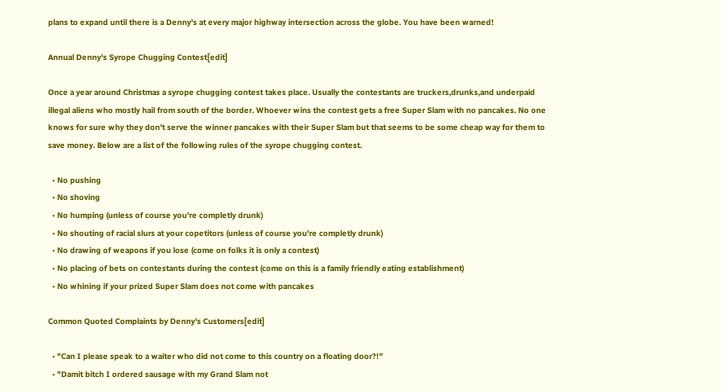plans to expand until there is a Denny's at every major highway intersection across the globe. You have been warned!

Annual Denny's Syrope Chugging Contest[edit]

Once a year around Christmas a syrope chugging contest takes place. Usually the contestants are truckers,drunks,and underpaid illegal aliens who mostly hail from south of the border. Whoever wins the contest gets a free Super Slam with no pancakes. No one knows for sure why they don't serve the winner pancakes with their Super Slam but that seems to be some cheap way for them to save money. Below are a list of the following rules of the syrope chugging contest.

  • No pushing
  • No shoving
  • No humping (unless of course you're completly drunk)
  • No shouting of racial slurs at your copetitors (unless of course you're completly drunk)
  • No drawing of weapons if you lose (come on folks it is only a contest)
  • No placing of bets on contestants during the contest (come on this is a family friendly eating establishment)
  • No whining if your prized Super Slam does not come with pancakes

Common Quoted Complaints by Denny's Customers[edit]

  • "Can I please speak to a waiter who did not come to this country on a floating door?!"
  • "Damit bitch I ordered sausage with my Grand Slam not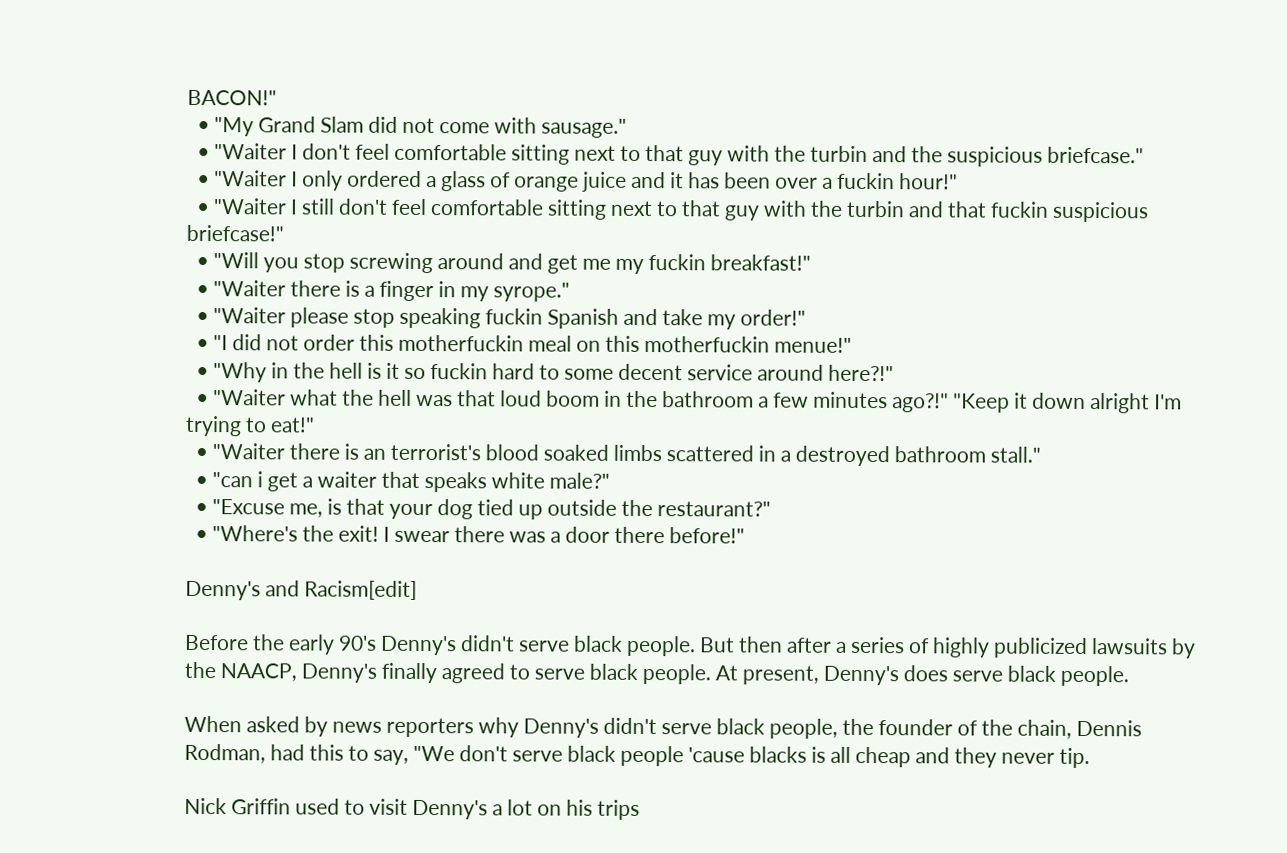BACON!"
  • "My Grand Slam did not come with sausage."
  • "Waiter I don't feel comfortable sitting next to that guy with the turbin and the suspicious briefcase."
  • "Waiter I only ordered a glass of orange juice and it has been over a fuckin hour!"
  • "Waiter I still don't feel comfortable sitting next to that guy with the turbin and that fuckin suspicious briefcase!"
  • "Will you stop screwing around and get me my fuckin breakfast!"
  • "Waiter there is a finger in my syrope."
  • "Waiter please stop speaking fuckin Spanish and take my order!"
  • "I did not order this motherfuckin meal on this motherfuckin menue!"
  • "Why in the hell is it so fuckin hard to some decent service around here?!"
  • "Waiter what the hell was that loud boom in the bathroom a few minutes ago?!" "Keep it down alright I'm trying to eat!"
  • "Waiter there is an terrorist's blood soaked limbs scattered in a destroyed bathroom stall."
  • "can i get a waiter that speaks white male?"
  • "Excuse me, is that your dog tied up outside the restaurant?"
  • "Where's the exit! I swear there was a door there before!"

Denny's and Racism[edit]

Before the early 90's Denny's didn't serve black people. But then after a series of highly publicized lawsuits by the NAACP, Denny's finally agreed to serve black people. At present, Denny's does serve black people.

When asked by news reporters why Denny's didn't serve black people, the founder of the chain, Dennis Rodman, had this to say, "We don't serve black people 'cause blacks is all cheap and they never tip.

Nick Griffin used to visit Denny's a lot on his trips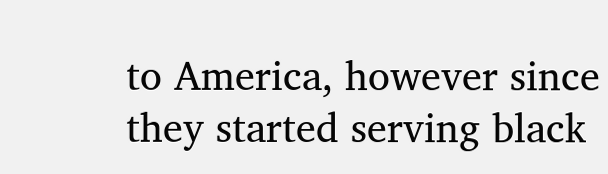to America, however since they started serving black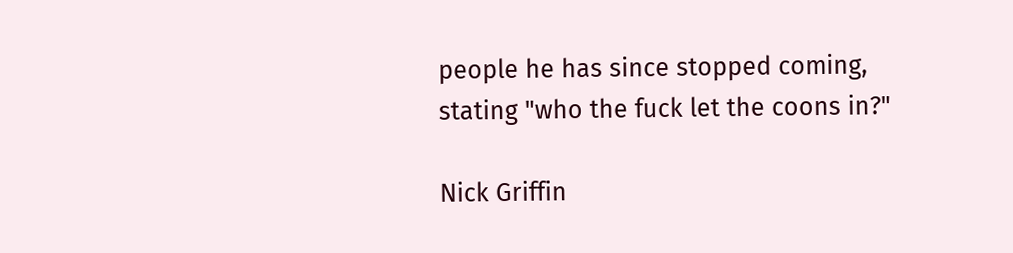people he has since stopped coming, stating "who the fuck let the coons in?"

Nick Griffin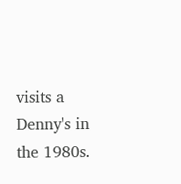visits a Denny's in the 1980s.